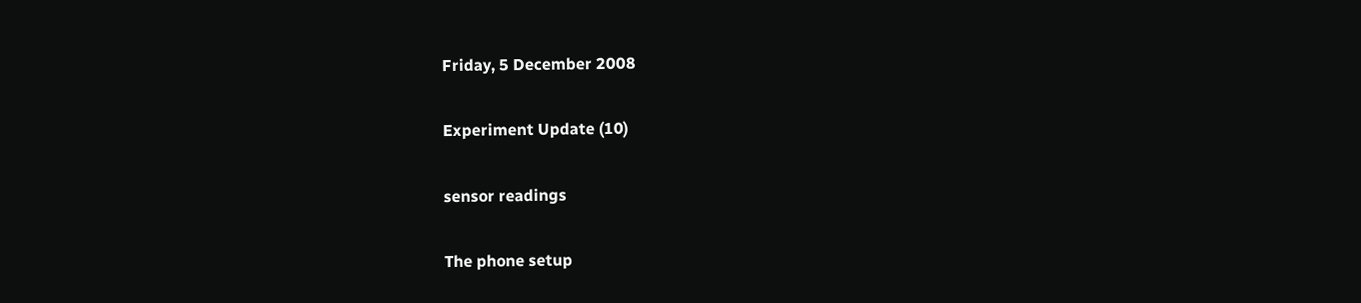Friday, 5 December 2008

Experiment Update (10)

sensor readings

The phone setup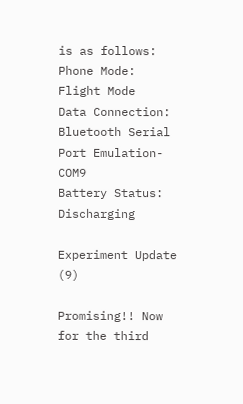is as follows:
Phone Mode: Flight Mode
Data Connection: Bluetooth Serial Port Emulation- COM9
Battery Status: Discharging

Experiment Update (9)

Promising!! Now for the third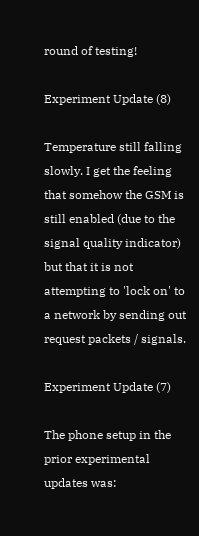round of testing!

Experiment Update (8)

Temperature still falling slowly. I get the feeling that somehow the GSM is still enabled (due to the signal quality indicator) but that it is not attempting to 'lock on' to a network by sending out request packets / signals.

Experiment Update (7)

The phone setup in the prior experimental updates was: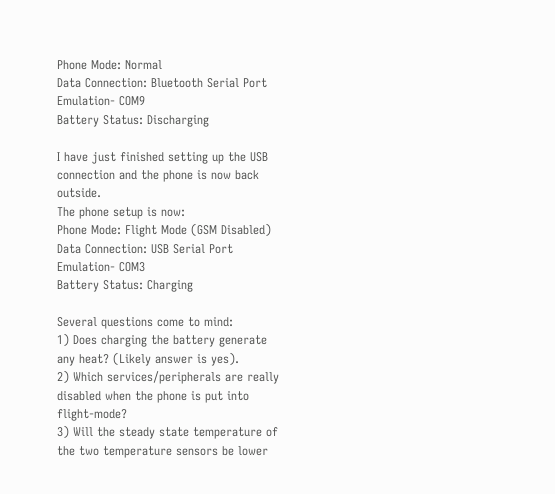Phone Mode: Normal
Data Connection: Bluetooth Serial Port Emulation- COM9
Battery Status: Discharging

I have just finished setting up the USB connection and the phone is now back outside.
The phone setup is now:
Phone Mode: Flight Mode (GSM Disabled)
Data Connection: USB Serial Port Emulation- COM3
Battery Status: Charging

Several questions come to mind:
1) Does charging the battery generate any heat? (Likely answer is yes).
2) Which services/peripherals are really disabled when the phone is put into flight-mode?
3) Will the steady state temperature of the two temperature sensors be lower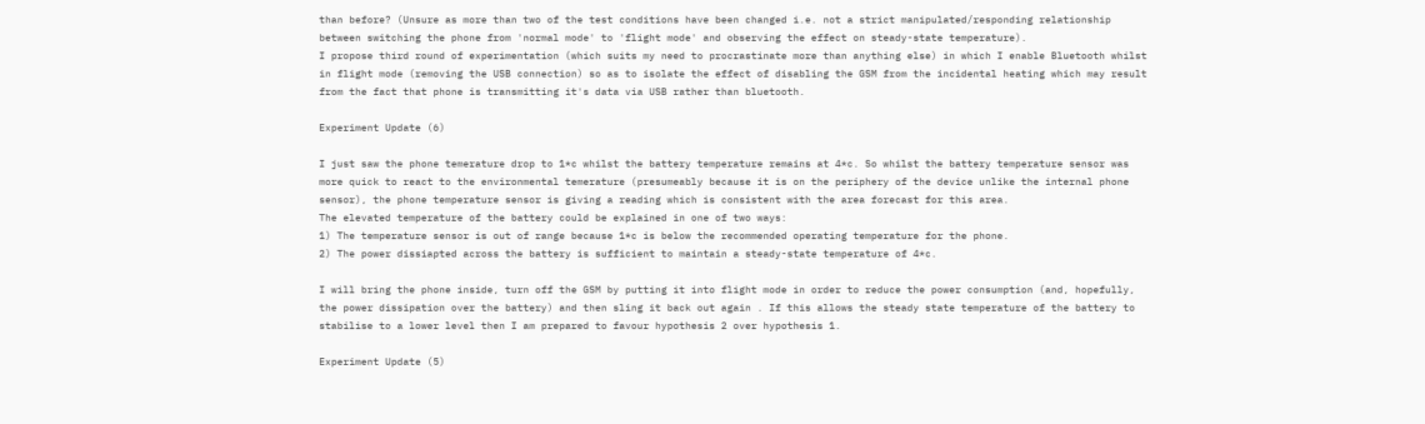than before? (Unsure as more than two of the test conditions have been changed i.e. not a strict manipulated/responding relationship between switching the phone from 'normal mode' to 'flight mode' and observing the effect on steady-state temperature).
I propose third round of experimentation (which suits my need to procrastinate more than anything else) in which I enable Bluetooth whilst in flight mode (removing the USB connection) so as to isolate the effect of disabling the GSM from the incidental heating which may result from the fact that phone is transmitting it's data via USB rather than bluetooth.

Experiment Update (6)

I just saw the phone temerature drop to 1*c whilst the battery temperature remains at 4*c. So whilst the battery temperature sensor was more quick to react to the environmental temerature (presumeably because it is on the periphery of the device unlike the internal phone sensor), the phone temperature sensor is giving a reading which is consistent with the area forecast for this area.
The elevated temperature of the battery could be explained in one of two ways:
1) The temperature sensor is out of range because 1*c is below the recommended operating temperature for the phone.
2) The power dissiapted across the battery is sufficient to maintain a steady-state temperature of 4*c.

I will bring the phone inside, turn off the GSM by putting it into flight mode in order to reduce the power consumption (and, hopefully, the power dissipation over the battery) and then sling it back out again . If this allows the steady state temperature of the battery to stabilise to a lower level then I am prepared to favour hypothesis 2 over hypothesis 1.

Experiment Update (5)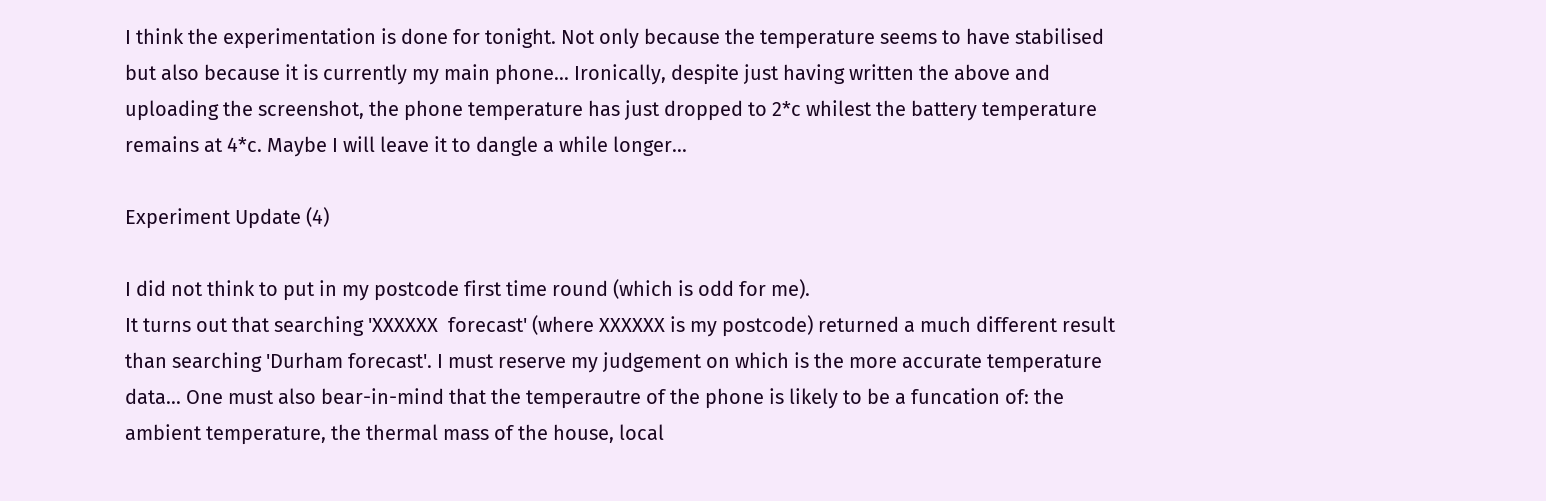I think the experimentation is done for tonight. Not only because the temperature seems to have stabilised but also because it is currently my main phone... Ironically, despite just having written the above and uploading the screenshot, the phone temperature has just dropped to 2*c whilest the battery temperature remains at 4*c. Maybe I will leave it to dangle a while longer...

Experiment Update (4)

I did not think to put in my postcode first time round (which is odd for me).
It turns out that searching 'XXXXXX  forecast' (where XXXXXX is my postcode) returned a much different result than searching 'Durham forecast'. I must reserve my judgement on which is the more accurate temperature data... One must also bear-in-mind that the temperautre of the phone is likely to be a funcation of: the ambient temperature, the thermal mass of the house, local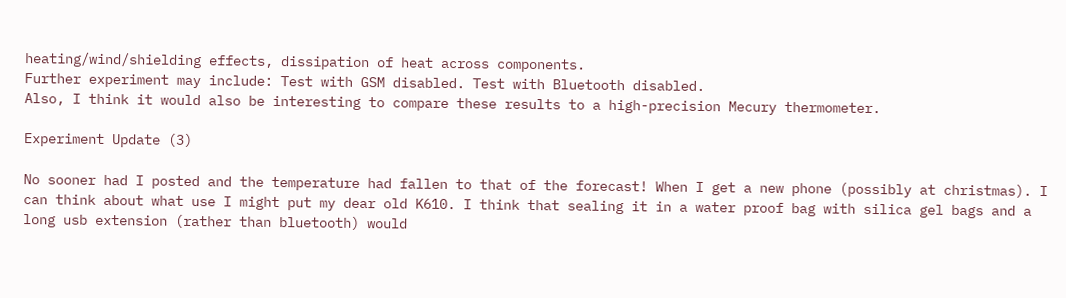heating/wind/shielding effects, dissipation of heat across components.
Further experiment may include: Test with GSM disabled. Test with Bluetooth disabled.
Also, I think it would also be interesting to compare these results to a high-precision Mecury thermometer.

Experiment Update (3)

No sooner had I posted and the temperature had fallen to that of the forecast! When I get a new phone (possibly at christmas). I can think about what use I might put my dear old K610. I think that sealing it in a water proof bag with silica gel bags and a long usb extension (rather than bluetooth) would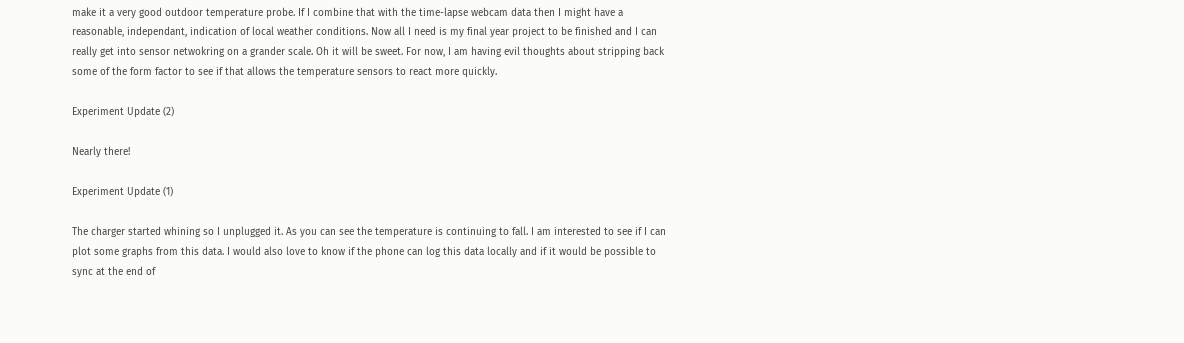make it a very good outdoor temperature probe. If I combine that with the time-lapse webcam data then I might have a reasonable, independant, indication of local weather conditions. Now all I need is my final year project to be finished and I can really get into sensor netwokring on a grander scale. Oh it will be sweet. For now, I am having evil thoughts about stripping back some of the form factor to see if that allows the temperature sensors to react more quickly.

Experiment Update (2)

Nearly there!

Experiment Update (1)

The charger started whining so I unplugged it. As you can see the temperature is continuing to fall. I am interested to see if I can plot some graphs from this data. I would also love to know if the phone can log this data locally and if it would be possible to sync at the end of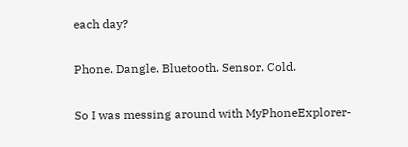each day?

Phone. Dangle. Bluetooth. Sensor. Cold.

So I was messing around with MyPhoneExplorer-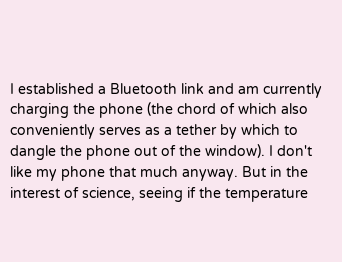I established a Bluetooth link and am currently charging the phone (the chord of which also conveniently serves as a tether by which to dangle the phone out of the window). I don't like my phone that much anyway. But in the interest of science, seeing if the temperature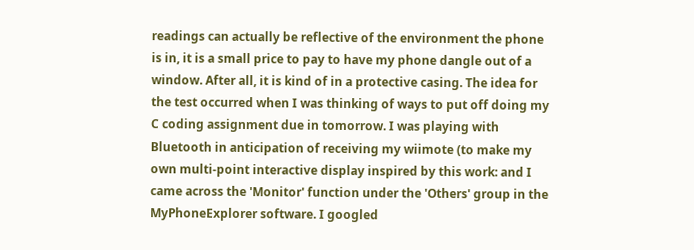readings can actually be reflective of the environment the phone is in, it is a small price to pay to have my phone dangle out of a window. After all, it is kind of in a protective casing. The idea for the test occurred when I was thinking of ways to put off doing my C coding assignment due in tomorrow. I was playing with Bluetooth in anticipation of receiving my wiimote (to make my own multi-point interactive display inspired by this work: and I came across the 'Monitor' function under the 'Others' group in the MyPhoneExplorer software. I googled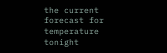the current forecast for temperature tonight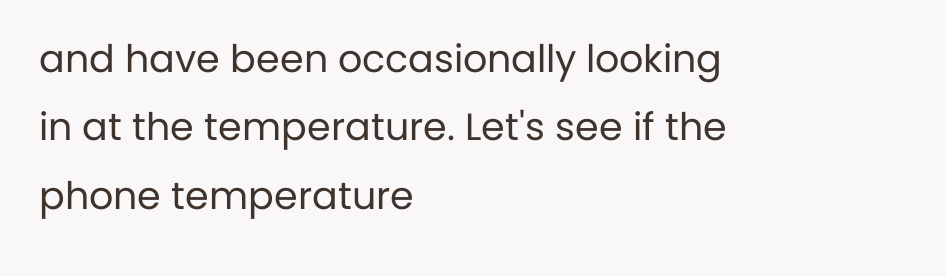and have been occasionally looking in at the temperature. Let's see if the phone temperature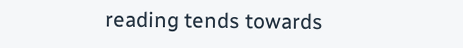reading tends towards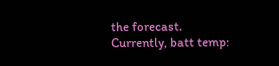the forecast.
Currently, batt temp: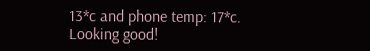13*c and phone temp: 17*c. Looking good!